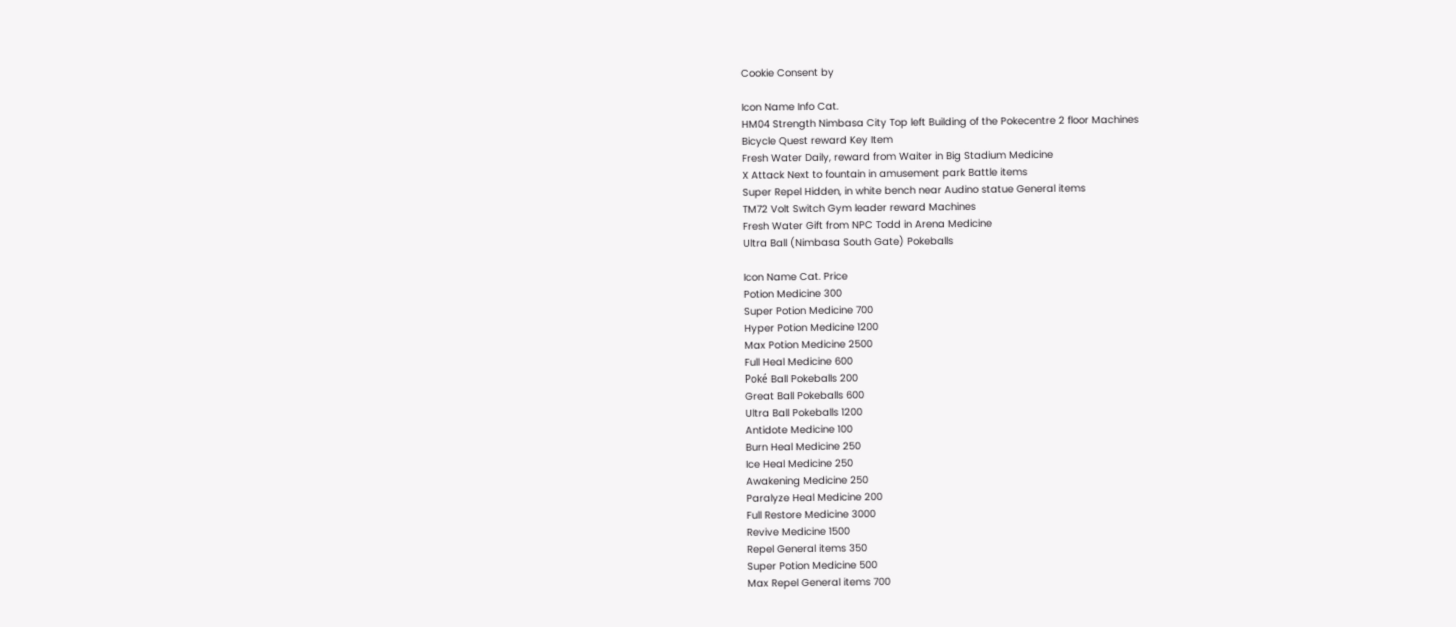Cookie Consent by

Icon Name Info Cat.
HM04 Strength Nimbasa City Top left Building of the Pokecentre 2 floor Machines
Bicycle Quest reward Key Item
Fresh Water Daily, reward from Waiter in Big Stadium Medicine
X Attack Next to fountain in amusement park Battle items
Super Repel Hidden, in white bench near Audino statue General items
TM72 Volt Switch Gym leader reward Machines
Fresh Water Gift from NPC Todd in Arena Medicine
Ultra Ball (Nimbasa South Gate) Pokeballs

Icon Name Cat. Price
Potion Medicine 300
Super Potion Medicine 700
Hyper Potion Medicine 1200
Max Potion Medicine 2500
Full Heal Medicine 600
Poké Ball Pokeballs 200
Great Ball Pokeballs 600
Ultra Ball Pokeballs 1200
Antidote Medicine 100
Burn Heal Medicine 250
Ice Heal Medicine 250
Awakening Medicine 250
Paralyze Heal Medicine 200
Full Restore Medicine 3000
Revive Medicine 1500
Repel General items 350
Super Potion Medicine 500
Max Repel General items 700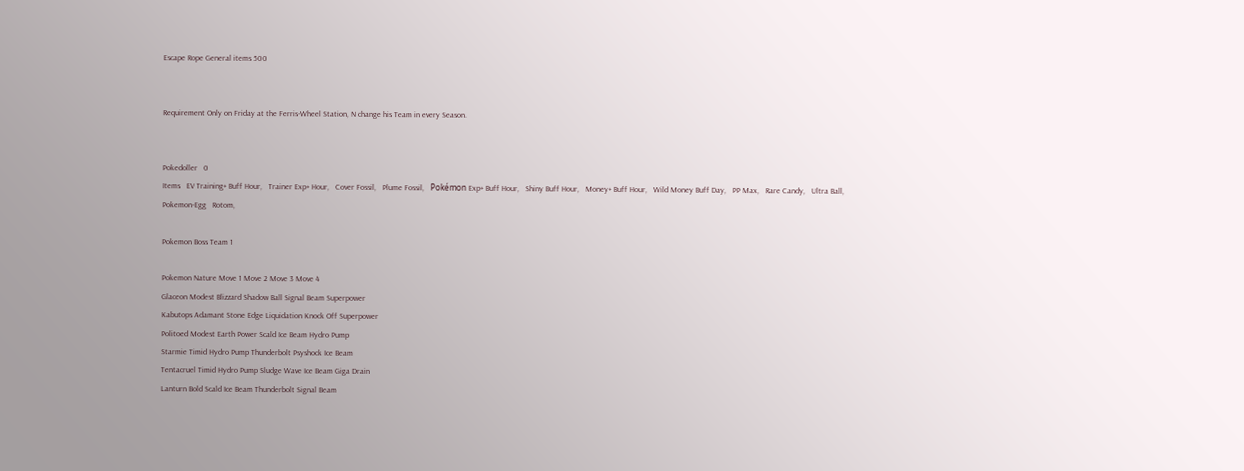Escape Rope General items 500


Requirement Only on Friday at the Ferris-Wheel Station, N change his Team in every Season.


Pokedoller   0
Items   EV Training+ Buff Hour,   Trainer Exp+ Hour,   Cover Fossil,   Plume Fossil,   Pokémon Exp+ Buff Hour,   Shiny Buff Hour,   Money+ Buff Hour,   Wild Money Buff Day,   PP Max,   Rare Candy,   Ultra Ball,
Pokemon-Egg   Rotom,

Pokemon Boss Team 1

Pokemon Nature Move 1 Move 2 Move 3 Move 4
Glaceon Modest Blizzard Shadow Ball Signal Beam Superpower
Kabutops Adamant Stone Edge Liquidation Knock Off Superpower
Politoed Modest Earth Power Scald Ice Beam Hydro Pump
Starmie Timid Hydro Pump Thunderbolt Psyshock Ice Beam
Tentacruel Timid Hydro Pump Sludge Wave Ice Beam Giga Drain
Lanturn Bold Scald Ice Beam Thunderbolt Signal Beam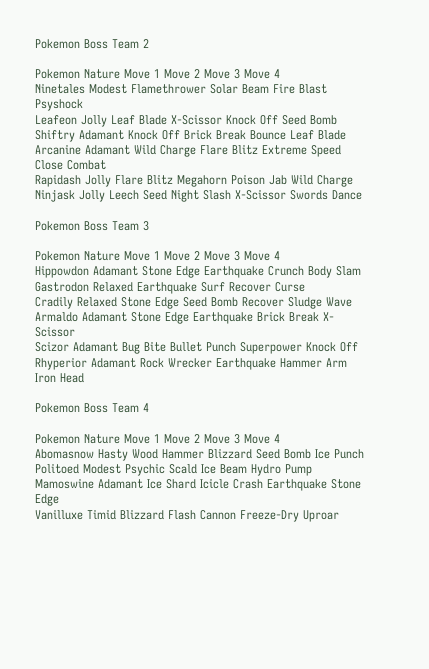Pokemon Boss Team 2

Pokemon Nature Move 1 Move 2 Move 3 Move 4
Ninetales Modest Flamethrower Solar Beam Fire Blast Psyshock
Leafeon Jolly Leaf Blade X-Scissor Knock Off Seed Bomb
Shiftry Adamant Knock Off Brick Break Bounce Leaf Blade
Arcanine Adamant Wild Charge Flare Blitz Extreme Speed Close Combat
Rapidash Jolly Flare Blitz Megahorn Poison Jab Wild Charge
Ninjask Jolly Leech Seed Night Slash X-Scissor Swords Dance

Pokemon Boss Team 3

Pokemon Nature Move 1 Move 2 Move 3 Move 4
Hippowdon Adamant Stone Edge Earthquake Crunch Body Slam
Gastrodon Relaxed Earthquake Surf Recover Curse
Cradily Relaxed Stone Edge Seed Bomb Recover Sludge Wave
Armaldo Adamant Stone Edge Earthquake Brick Break X-Scissor
Scizor Adamant Bug Bite Bullet Punch Superpower Knock Off
Rhyperior Adamant Rock Wrecker Earthquake Hammer Arm Iron Head

Pokemon Boss Team 4

Pokemon Nature Move 1 Move 2 Move 3 Move 4
Abomasnow Hasty Wood Hammer Blizzard Seed Bomb Ice Punch
Politoed Modest Psychic Scald Ice Beam Hydro Pump
Mamoswine Adamant Ice Shard Icicle Crash Earthquake Stone Edge
Vanilluxe Timid Blizzard Flash Cannon Freeze-Dry Uproar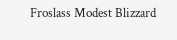Froslass Modest Blizzard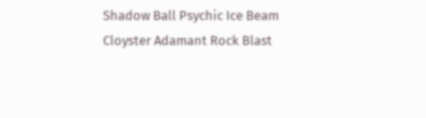Shadow Ball Psychic Ice Beam
Cloyster Adamant Rock Blast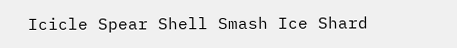Icicle Spear Shell Smash Ice Shard